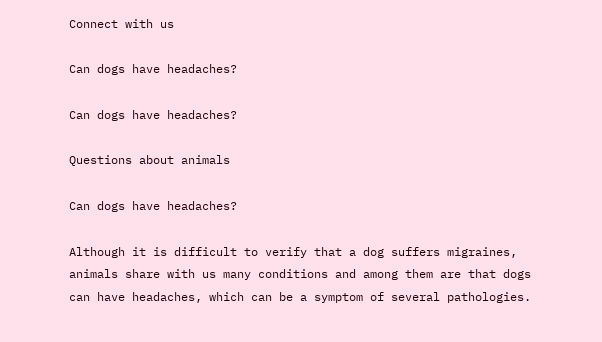Connect with us

Can dogs have headaches?

Can dogs have headaches?

Questions about animals

Can dogs have headaches?

Although it is difficult to verify that a dog suffers migraines, animals share with us many conditions and among them are that dogs can have headaches, which can be a symptom of several pathologies.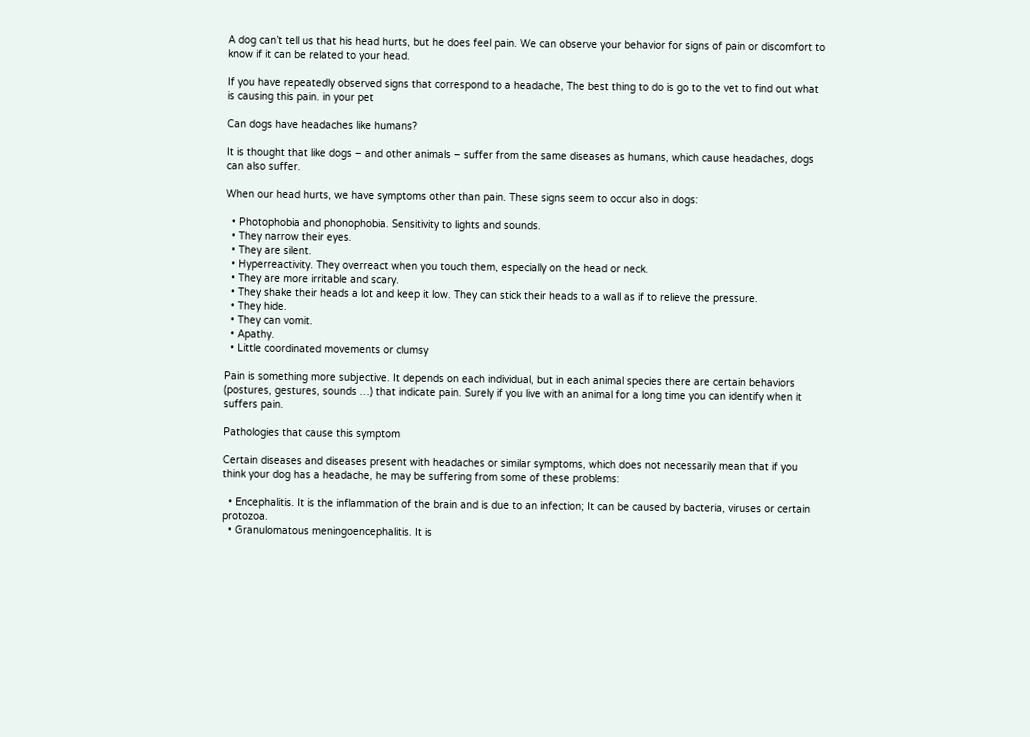A dog can’t tell us that his head hurts, but he does feel pain. We can observe your behavior for signs of pain or discomfort to know if it can be related to your head.

If you have repeatedly observed signs that correspond to a headache, The best thing to do is go to the vet to find out what is causing this pain. in your pet

Can dogs have headaches like humans?

It is thought that like dogs – and other animals – suffer from the same diseases as humans, which cause headaches, dogs can also suffer.

When our head hurts, we have symptoms other than pain. These signs seem to occur also in dogs:

  • Photophobia and phonophobia. Sensitivity to lights and sounds.
  • They narrow their eyes.
  • They are silent.
  • Hyperreactivity. They overreact when you touch them, especially on the head or neck.
  • They are more irritable and scary.
  • They shake their heads a lot and keep it low. They can stick their heads to a wall as if to relieve the pressure.
  • They hide.
  • They can vomit.
  • Apathy.
  • Little coordinated movements or clumsy

Pain is something more subjective. It depends on each individual, but in each animal species there are certain behaviors (postures, gestures, sounds …) that indicate pain. Surely if you live with an animal for a long time you can identify when it suffers pain.

Pathologies that cause this symptom

Certain diseases and diseases present with headaches or similar symptoms, which does not necessarily mean that if you think your dog has a headache, he may be suffering from some of these problems:

  • Encephalitis. It is the inflammation of the brain and is due to an infection; It can be caused by bacteria, viruses or certain protozoa.
  • Granulomatous meningoencephalitis. It is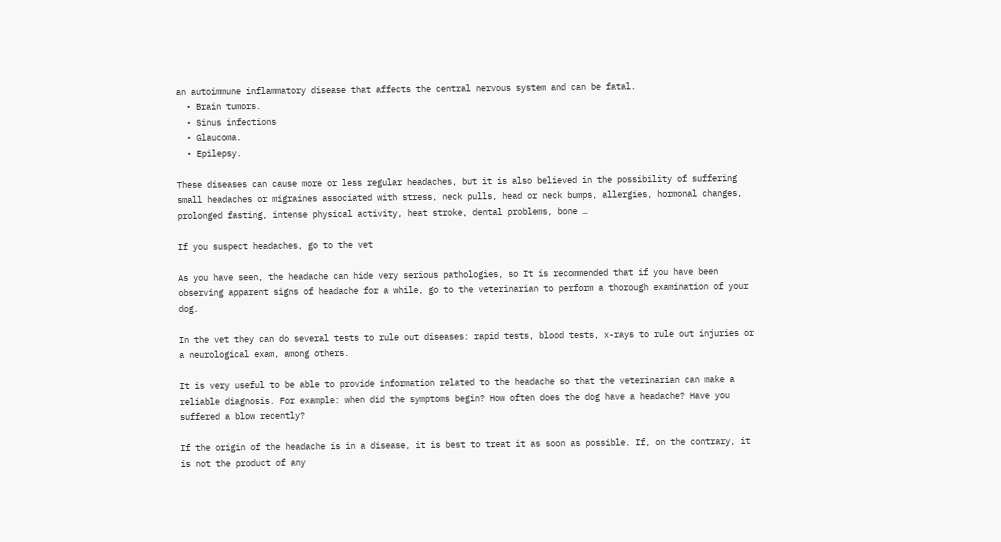an autoimmune inflammatory disease that affects the central nervous system and can be fatal.
  • Brain tumors.
  • Sinus infections
  • Glaucoma.
  • Epilepsy.

These diseases can cause more or less regular headaches, but it is also believed in the possibility of suffering small headaches or migraines associated with stress, neck pulls, head or neck bumps, allergies, hormonal changes, prolonged fasting, intense physical activity, heat stroke, dental problems, bone …

If you suspect headaches, go to the vet

As you have seen, the headache can hide very serious pathologies, so It is recommended that if you have been observing apparent signs of headache for a while, go to the veterinarian to perform a thorough examination of your dog.

In the vet they can do several tests to rule out diseases: rapid tests, blood tests, x-rays to rule out injuries or a neurological exam, among others.

It is very useful to be able to provide information related to the headache so that the veterinarian can make a reliable diagnosis. For example: when did the symptoms begin? How often does the dog have a headache? Have you suffered a blow recently?

If the origin of the headache is in a disease, it is best to treat it as soon as possible. If, on the contrary, it is not the product of any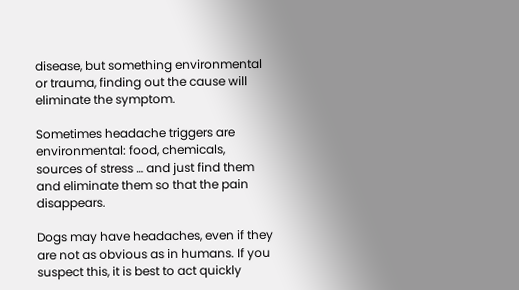disease, but something environmental or trauma, finding out the cause will eliminate the symptom.

Sometimes headache triggers are environmental: food, chemicals, sources of stress … and just find them and eliminate them so that the pain disappears.

Dogs may have headaches, even if they are not as obvious as in humans. If you suspect this, it is best to act quickly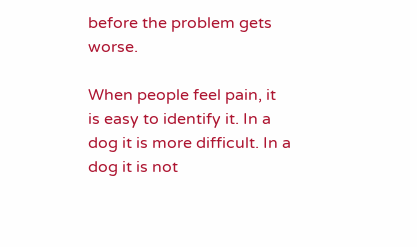before the problem gets worse.

When people feel pain, it is easy to identify it. In a dog it is more difficult. In a dog it is not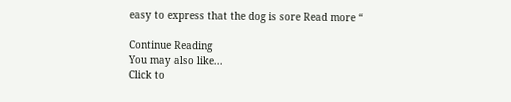easy to express that the dog is sore Read more “

Continue Reading
You may also like...
Click to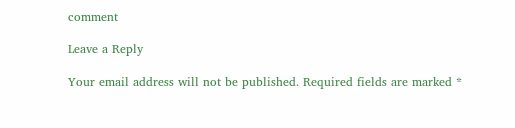comment

Leave a Reply

Your email address will not be published. Required fields are marked *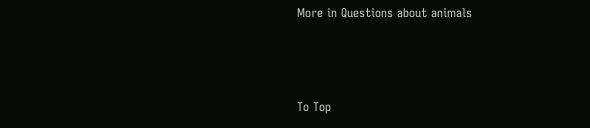More in Questions about animals



To Top